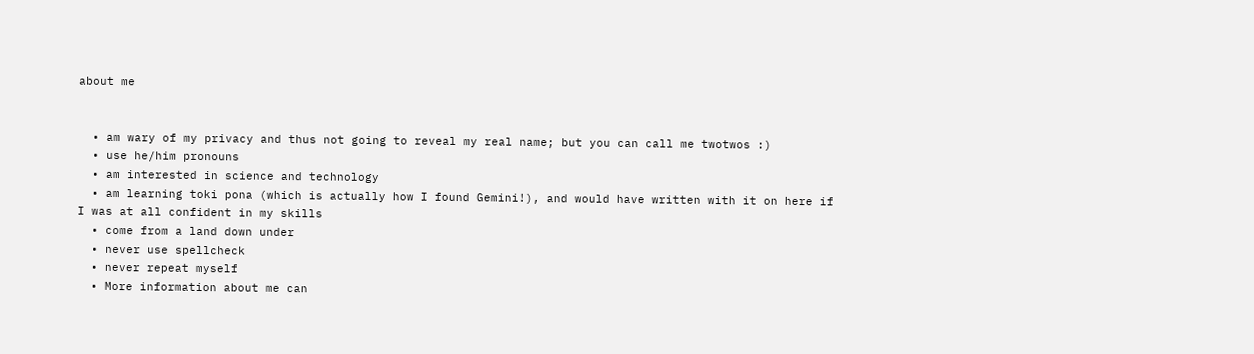about me


  • am wary of my privacy and thus not going to reveal my real name; but you can call me twotwos :)
  • use he/him pronouns
  • am interested in science and technology
  • am learning toki pona (which is actually how I found Gemini!), and would have written with it on here if I was at all confident in my skills
  • come from a land down under
  • never use spellcheck
  • never repeat myself
  • More information about me can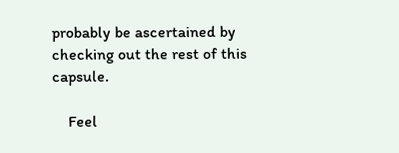probably be ascertained by checking out the rest of this capsule.

    Feel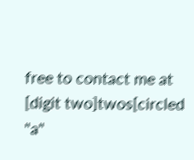free to contact me at [digit two]twos[circled "a"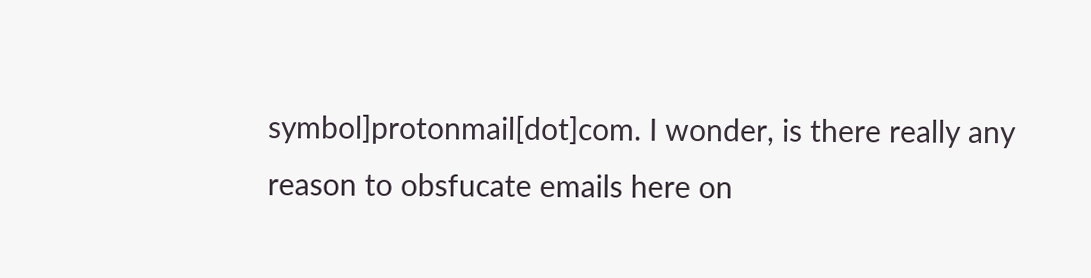symbol]protonmail[dot]com. I wonder, is there really any reason to obsfucate emails here on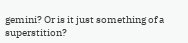gemini? Or is it just something of a superstition?